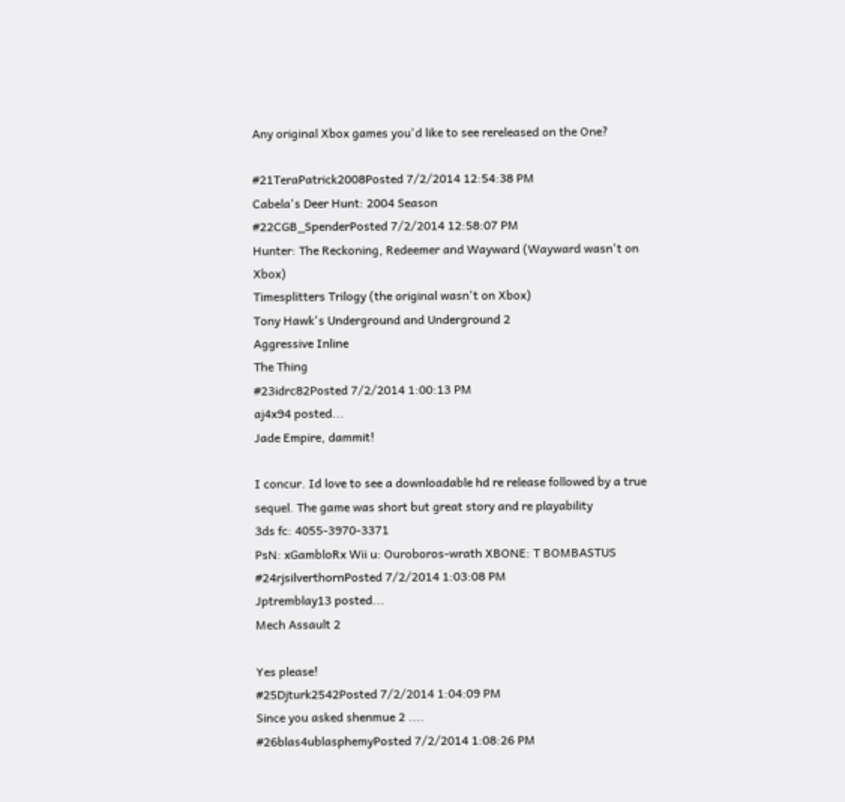Any original Xbox games you'd like to see rereleased on the One?

#21TeraPatrick2008Posted 7/2/2014 12:54:38 PM
Cabela's Deer Hunt: 2004 Season
#22CGB_SpenderPosted 7/2/2014 12:58:07 PM
Hunter: The Reckoning, Redeemer and Wayward (Wayward wasn't on Xbox)
Timesplitters Trilogy (the original wasn't on Xbox)
Tony Hawk's Underground and Underground 2
Aggressive Inline
The Thing
#23idrc82Posted 7/2/2014 1:00:13 PM
aj4x94 posted...
Jade Empire, dammit!

I concur. Id love to see a downloadable hd re release followed by a true sequel. The game was short but great story and re playability
3ds fc: 4055-3970-3371
PsN: xGambloRx Wii u: Ouroboros-wrath XBONE: T BOMBASTUS
#24rjsilverthornPosted 7/2/2014 1:03:08 PM
Jptremblay13 posted...
Mech Assault 2

Yes please!
#25Djturk2542Posted 7/2/2014 1:04:09 PM
Since you asked shenmue 2 ....
#26blas4ublasphemyPosted 7/2/2014 1:08:26 PM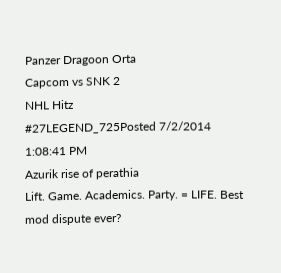Panzer Dragoon Orta
Capcom vs SNK 2
NHL Hitz
#27LEGEND_725Posted 7/2/2014 1:08:41 PM
Azurik rise of perathia
Lift. Game. Academics. Party. = LIFE. Best mod dispute ever?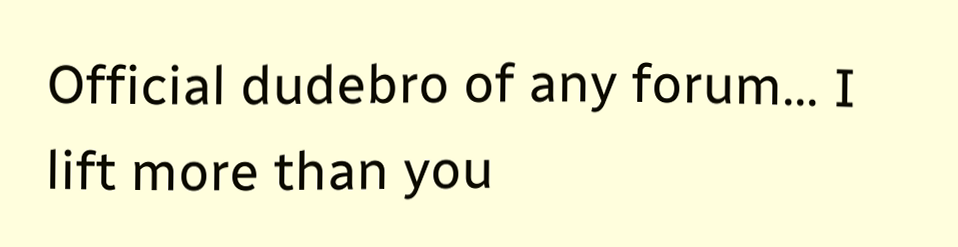Official dudebro of any forum... I lift more than you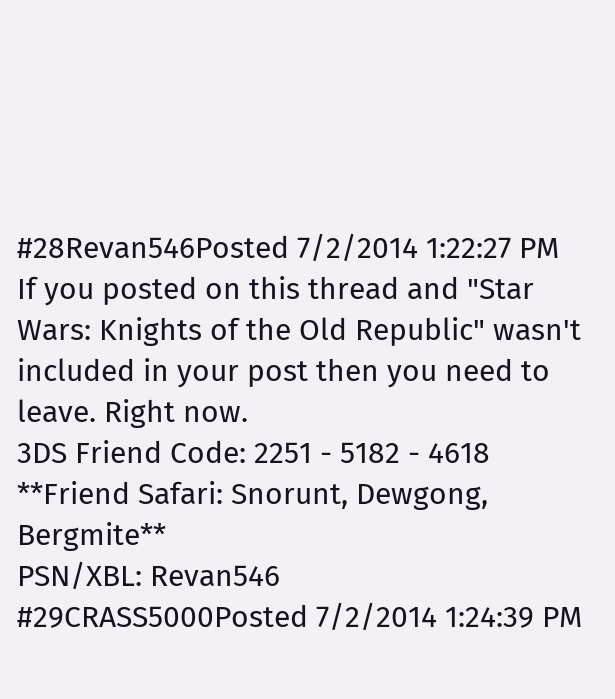#28Revan546Posted 7/2/2014 1:22:27 PM
If you posted on this thread and "Star Wars: Knights of the Old Republic" wasn't included in your post then you need to leave. Right now.
3DS Friend Code: 2251 - 5182 - 4618 **Friend Safari: Snorunt, Dewgong, Bergmite**
PSN/XBL: Revan546
#29CRASS5000Posted 7/2/2014 1:24:39 PM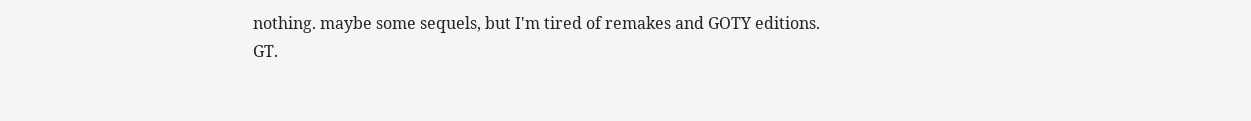nothing. maybe some sequels, but I'm tired of remakes and GOTY editions.
GT.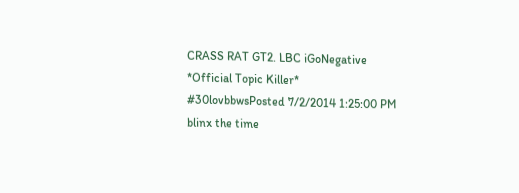CRASS RAT GT2. LBC iGoNegative
*Official Topic Killer*
#30lovbbwsPosted 7/2/2014 1:25:00 PM
blinx the time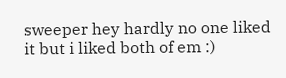sweeper hey hardly no one liked it but i liked both of em :)